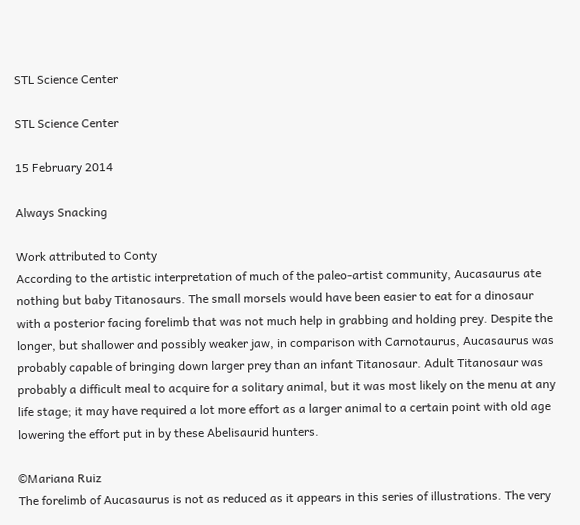STL Science Center

STL Science Center

15 February 2014

Always Snacking

Work attributed to Conty
According to the artistic interpretation of much of the paleo-artist community, Aucasaurus ate nothing but baby Titanosaurs. The small morsels would have been easier to eat for a dinosaur with a posterior facing forelimb that was not much help in grabbing and holding prey. Despite the longer, but shallower and possibly weaker jaw, in comparison with Carnotaurus, Aucasaurus was probably capable of bringing down larger prey than an infant Titanosaur. Adult Titanosaur was probably a difficult meal to acquire for a solitary animal, but it was most likely on the menu at any life stage; it may have required a lot more effort as a larger animal to a certain point with old age lowering the effort put in by these Abelisaurid hunters.

©Mariana Ruiz
The forelimb of Aucasaurus is not as reduced as it appears in this series of illustrations. The very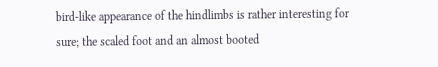bird-like appearance of the hindlimbs is rather interesting for sure; the scaled foot and an almost booted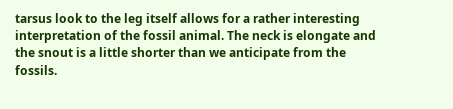tarsus look to the leg itself allows for a rather interesting interpretation of the fossil animal. The neck is elongate and the snout is a little shorter than we anticipate from the fossils.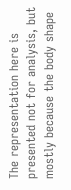The representation here is presented not for analysis, but mostly because the body shape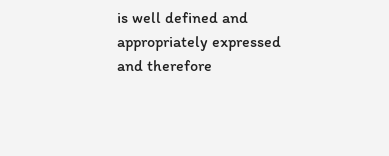is well defined and appropriately expressed and therefore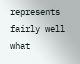represents fairly well what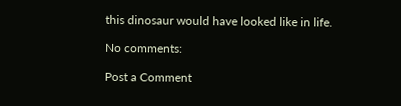this dinosaur would have looked like in life.

No comments:

Post a Comment